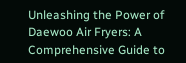Unleashing the Power of Daewoo Air Fryers: A Comprehensive Guide to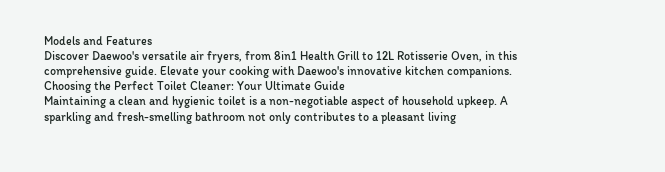Models and Features
Discover Daewoo's versatile air fryers, from 8in1 Health Grill to 12L Rotisserie Oven, in this comprehensive guide. Elevate your cooking with Daewoo's innovative kitchen companions.
Choosing the Perfect Toilet Cleaner: Your Ultimate Guide
Maintaining a clean and hygienic toilet is a non-negotiable aspect of household upkeep. A sparkling and fresh-smelling bathroom not only contributes to a pleasant living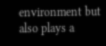environment but also plays a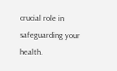crucial role in safeguarding your health.